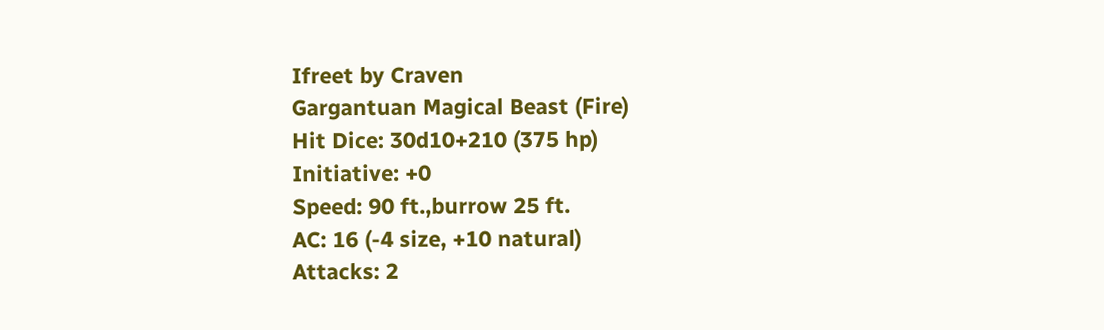Ifreet by Craven
Gargantuan Magical Beast (Fire)
Hit Dice: 30d10+210 (375 hp)
Initiative: +0
Speed: 90 ft.,burrow 25 ft.
AC: 16 (-4 size, +10 natural)
Attacks: 2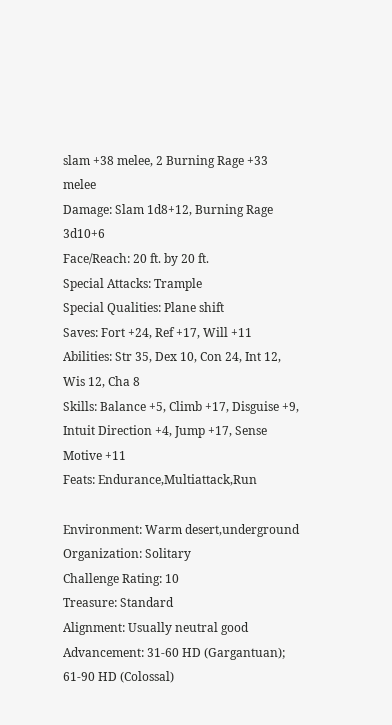slam +38 melee, 2 Burning Rage +33 melee
Damage: Slam 1d8+12, Burning Rage 3d10+6
Face/Reach: 20 ft. by 20 ft.
Special Attacks: Trample
Special Qualities: Plane shift
Saves: Fort +24, Ref +17, Will +11
Abilities: Str 35, Dex 10, Con 24, Int 12, Wis 12, Cha 8
Skills: Balance +5, Climb +17, Disguise +9, Intuit Direction +4, Jump +17, Sense Motive +11
Feats: Endurance,Multiattack,Run

Environment: Warm desert,underground
Organization: Solitary
Challenge Rating: 10
Treasure: Standard
Alignment: Usually neutral good
Advancement: 31-60 HD (Gargantuan); 61-90 HD (Colossal)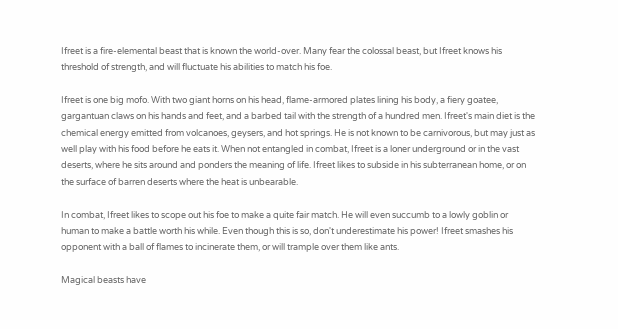Ifreet is a fire-elemental beast that is known the world-over. Many fear the colossal beast, but Ifreet knows his threshold of strength, and will fluctuate his abilities to match his foe.

Ifreet is one big mofo. With two giant horns on his head, flame-armored plates lining his body, a fiery goatee, gargantuan claws on his hands and feet, and a barbed tail with the strength of a hundred men. Ifreet's main diet is the chemical energy emitted from volcanoes, geysers, and hot springs. He is not known to be carnivorous, but may just as well play with his food before he eats it. When not entangled in combat, Ifreet is a loner underground or in the vast deserts, where he sits around and ponders the meaning of life. Ifreet likes to subside in his subterranean home, or on the surface of barren deserts where the heat is unbearable.

In combat, Ifreet likes to scope out his foe to make a quite fair match. He will even succumb to a lowly goblin or human to make a battle worth his while. Even though this is so, don't underestimate his power! Ifreet smashes his opponent with a ball of flames to incinerate them, or will trample over them like ants.

Magical beasts have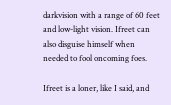darkvision with a range of 60 feet and low-light vision. Ifreet can also disguise himself when needed to fool oncoming foes.

Ifreet is a loner, like I said, and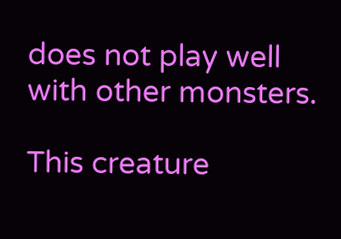does not play well with other monsters.

This creature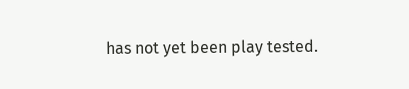has not yet been play tested.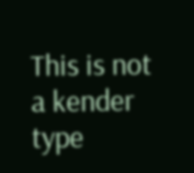This is not a kender type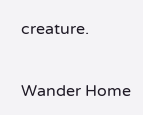creature.


Wander Home